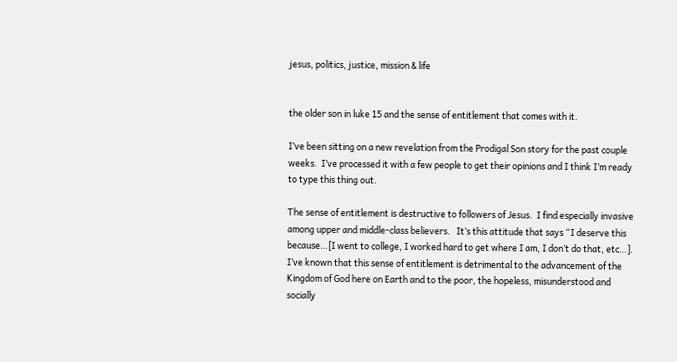jesus, politics, justice, mission & life


the older son in luke 15 and the sense of entitlement that comes with it.

I’ve been sitting on a new revelation from the Prodigal Son story for the past couple weeks.  I’ve processed it with a few people to get their opinions and I think I’m ready to type this thing out.

The sense of entitlement is destructive to followers of Jesus.  I find especially invasive among upper and middle-class believers.   It’s this attitude that says “I deserve this because…[I went to college, I worked hard to get where I am, I don’t do that, etc…].  I’ve known that this sense of entitlement is detrimental to the advancement of the Kingdom of God here on Earth and to the poor, the hopeless, misunderstood and socially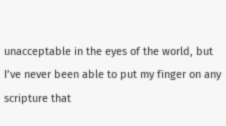unacceptable in the eyes of the world, but I’ve never been able to put my finger on any scripture that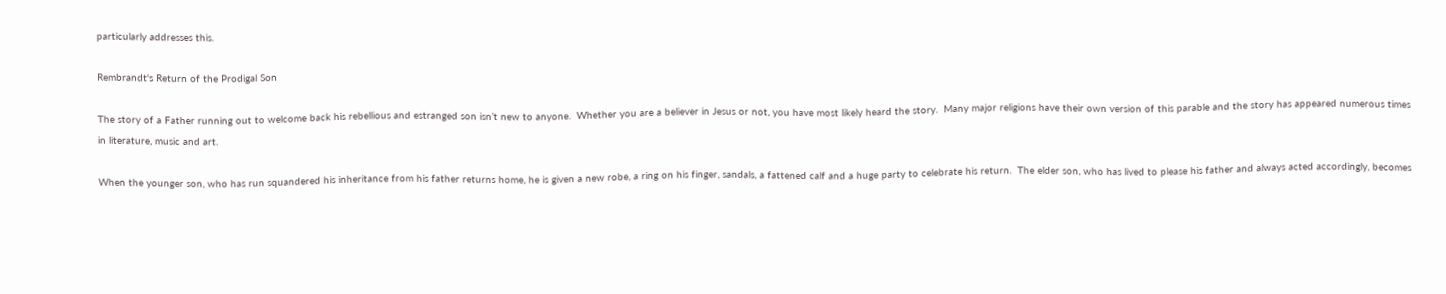particularly addresses this.

Rembrandt's Return of the Prodigal Son

The story of a Father running out to welcome back his rebellious and estranged son isn’t new to anyone.  Whether you are a believer in Jesus or not, you have most likely heard the story.  Many major religions have their own version of this parable and the story has appeared numerous times in literature, music and art.

When the younger son, who has run squandered his inheritance from his father returns home, he is given a new robe, a ring on his finger, sandals, a fattened calf and a huge party to celebrate his return.  The elder son, who has lived to please his father and always acted accordingly, becomes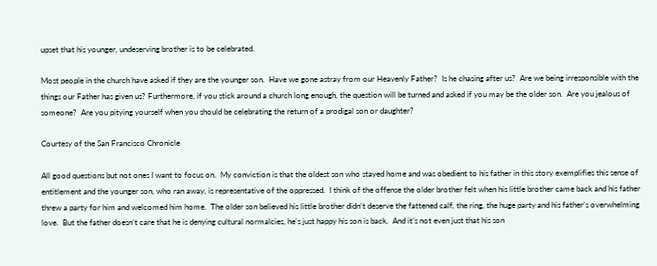upset that his younger, undeserving brother is to be celebrated.

Most people in the church have asked if they are the younger son.  Have we gone astray from our Heavenly Father?  Is he chasing after us?  Are we being irresponsible with the things our Father has given us? Furthermore, if you stick around a church long enough, the question will be turned and asked if you may be the older son.  Are you jealous of someone?  Are you pitying yourself when you should be celebrating the return of a prodigal son or daughter?

Courtesy of the San Francisco Chronicle

All good questions but not ones I want to focus on.  My conviction is that the oldest son who stayed home and was obedient to his father in this story exemplifies this sense of entitlement and the younger son, who ran away, is representative of the oppressed.  I think of the offense the older brother felt when his little brother came back and his father threw a party for him and welcomed him home.  The older son believed his little brother didn’t deserve the fattened calf, the ring, the huge party and his father’s overwhelming love.  But the father doesn’t care that he is denying cultural normalcies, he’s just happy his son is back.  And it’s not even just that his son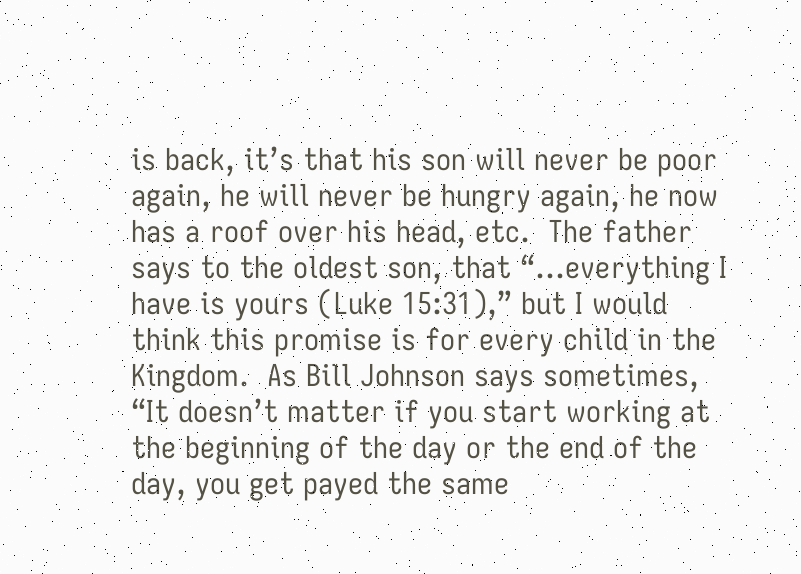is back, it’s that his son will never be poor again, he will never be hungry again, he now has a roof over his head, etc.  The father says to the oldest son, that “…everything I have is yours (Luke 15:31),” but I would think this promise is for every child in the Kingdom.  As Bill Johnson says sometimes, “It doesn’t matter if you start working at the beginning of the day or the end of the day, you get payed the same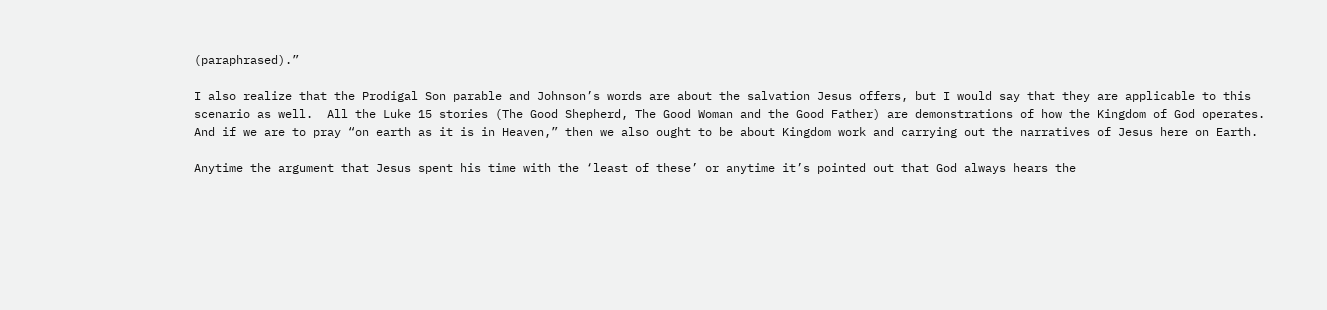(paraphrased).”

I also realize that the Prodigal Son parable and Johnson’s words are about the salvation Jesus offers, but I would say that they are applicable to this scenario as well.  All the Luke 15 stories (The Good Shepherd, The Good Woman and the Good Father) are demonstrations of how the Kingdom of God operates.  And if we are to pray “on earth as it is in Heaven,” then we also ought to be about Kingdom work and carrying out the narratives of Jesus here on Earth.

Anytime the argument that Jesus spent his time with the ‘least of these’ or anytime it’s pointed out that God always hears the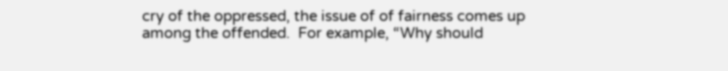cry of the oppressed, the issue of of fairness comes up among the offended.  For example, “Why should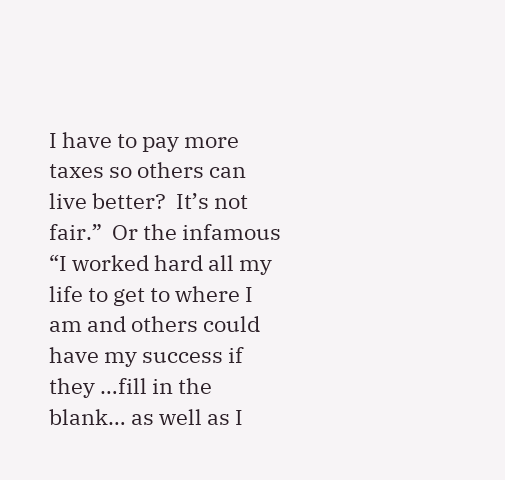I have to pay more taxes so others can live better?  It’s not fair.”  Or the infamous “I worked hard all my life to get to where I am and others could have my success if they …fill in the blank… as well as I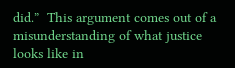did.”  This argument comes out of a misunderstanding of what justice looks like in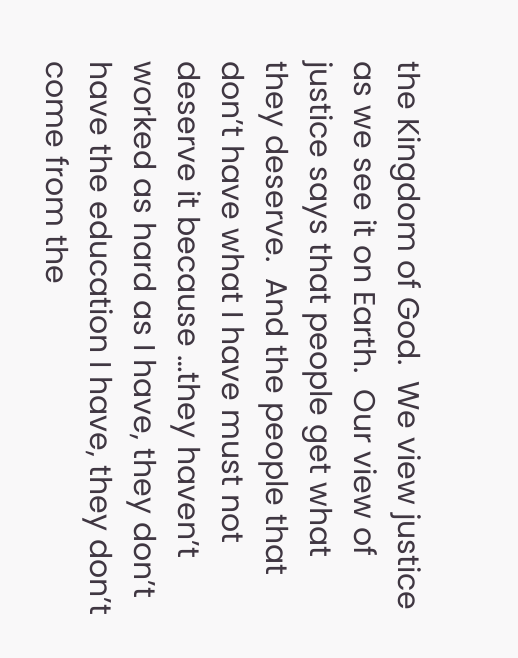the Kingdom of God.  We view justice as we see it on Earth.  Our view of justice says that people get what they deserve.  And the people that don’t have what I have must not deserve it because …they haven’t worked as hard as I have, they don’t have the education I have, they don’t come from the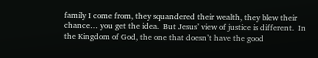family I come from, they squandered their wealth, they blew their chance… you get the idea.  But Jesus’ view of justice is different.  In the Kingdom of God, the one that doesn’t have the good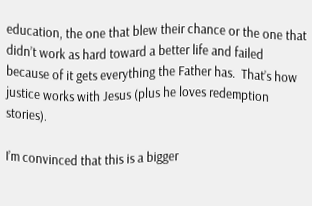education, the one that blew their chance or the one that didn’t work as hard toward a better life and failed because of it gets everything the Father has.  That’s how justice works with Jesus (plus he loves redemption stories).

I’m convinced that this is a bigger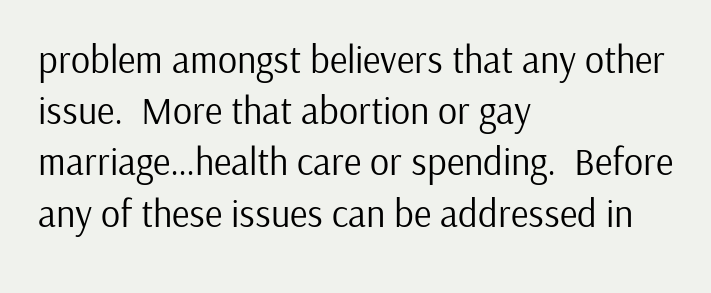problem amongst believers that any other issue.  More that abortion or gay marriage…health care or spending.  Before any of these issues can be addressed in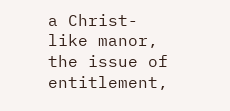a Christ-like manor, the issue of entitlement,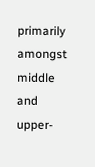primarily amongst middle and upper-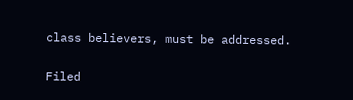class believers, must be addressed.


Filed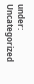under: Uncategorized